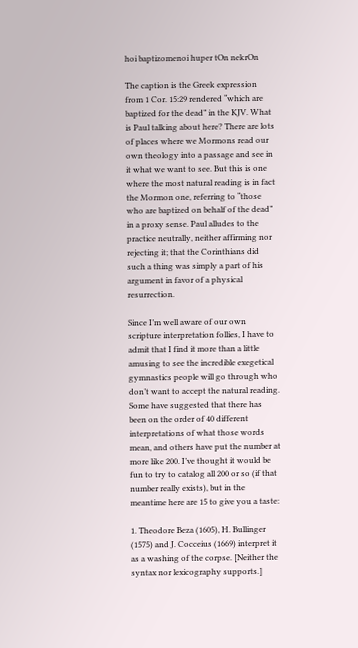hoi baptizomenoi huper tOn nekrOn

The caption is the Greek expression from 1 Cor. 15:29 rendered “which are baptized for the dead” in the KJV. What is Paul talking about here? There are lots of places where we Mormons read our own theology into a passage and see in it what we want to see. But this is one where the most natural reading is in fact the Mormon one, referring to “those who are baptized on behalf of the dead” in a proxy sense. Paul alludes to the practice neutrally, neither affirming nor rejecting it; that the Corinthians did such a thing was simply a part of his argument in favor of a physical resurrection.

Since I’m well aware of our own scripture interpretation follies, I have to admit that I find it more than a little amusing to see the incredible exegetical gymnastics people will go through who don’t want to accept the natural reading. Some have suggested that there has been on the order of 40 different interpretations of what those words mean, and others have put the number at more like 200. I’ve thought it would be fun to try to catalog all 200 or so (if that number really exists), but in the meantime here are 15 to give you a taste:

1. Theodore Beza (1605), H. Bullinger (1575) and J. Cocceius (1669) interpret it as a washing of the corpse. [Neither the syntax nor lexicography supports.]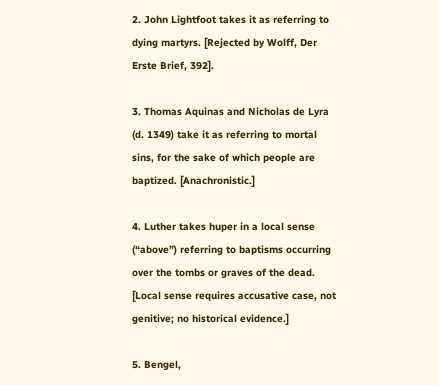2. John Lightfoot takes it as referring to dying martyrs. [Rejected by Wolff, Der Erste Brief, 392].

3. Thomas Aquinas and Nicholas de Lyra (d. 1349) take it as referring to mortal sins, for the sake of which people are baptized. [Anachronistic.]

4. Luther takes huper in a local sense (“above”) referring to baptisms occurring over the tombs or graves of the dead. [Local sense requires accusative case, not genitive; no historical evidence.]

5. Bengel,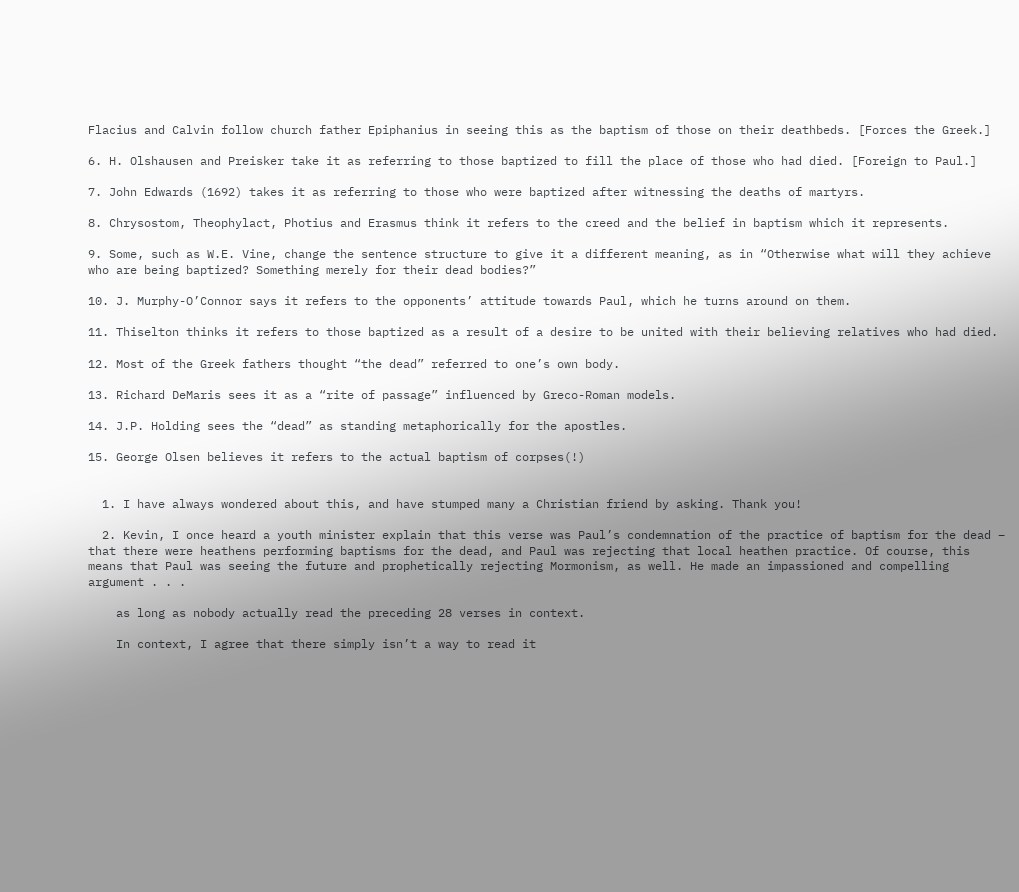Flacius and Calvin follow church father Epiphanius in seeing this as the baptism of those on their deathbeds. [Forces the Greek.]

6. H. Olshausen and Preisker take it as referring to those baptized to fill the place of those who had died. [Foreign to Paul.]

7. John Edwards (1692) takes it as referring to those who were baptized after witnessing the deaths of martyrs.

8. Chrysostom, Theophylact, Photius and Erasmus think it refers to the creed and the belief in baptism which it represents.

9. Some, such as W.E. Vine, change the sentence structure to give it a different meaning, as in “Otherwise what will they achieve who are being baptized? Something merely for their dead bodies?”

10. J. Murphy-O’Connor says it refers to the opponents’ attitude towards Paul, which he turns around on them.

11. Thiselton thinks it refers to those baptized as a result of a desire to be united with their believing relatives who had died.

12. Most of the Greek fathers thought “the dead” referred to one’s own body.

13. Richard DeMaris sees it as a “rite of passage” influenced by Greco-Roman models.

14. J.P. Holding sees the “dead” as standing metaphorically for the apostles.

15. George Olsen believes it refers to the actual baptism of corpses(!)


  1. I have always wondered about this, and have stumped many a Christian friend by asking. Thank you!

  2. Kevin, I once heard a youth minister explain that this verse was Paul’s condemnation of the practice of baptism for the dead – that there were heathens performing baptisms for the dead, and Paul was rejecting that local heathen practice. Of course, this means that Paul was seeing the future and prophetically rejecting Mormonism, as well. He made an impassioned and compelling argument . . .

    as long as nobody actually read the preceding 28 verses in context.

    In context, I agree that there simply isn’t a way to read it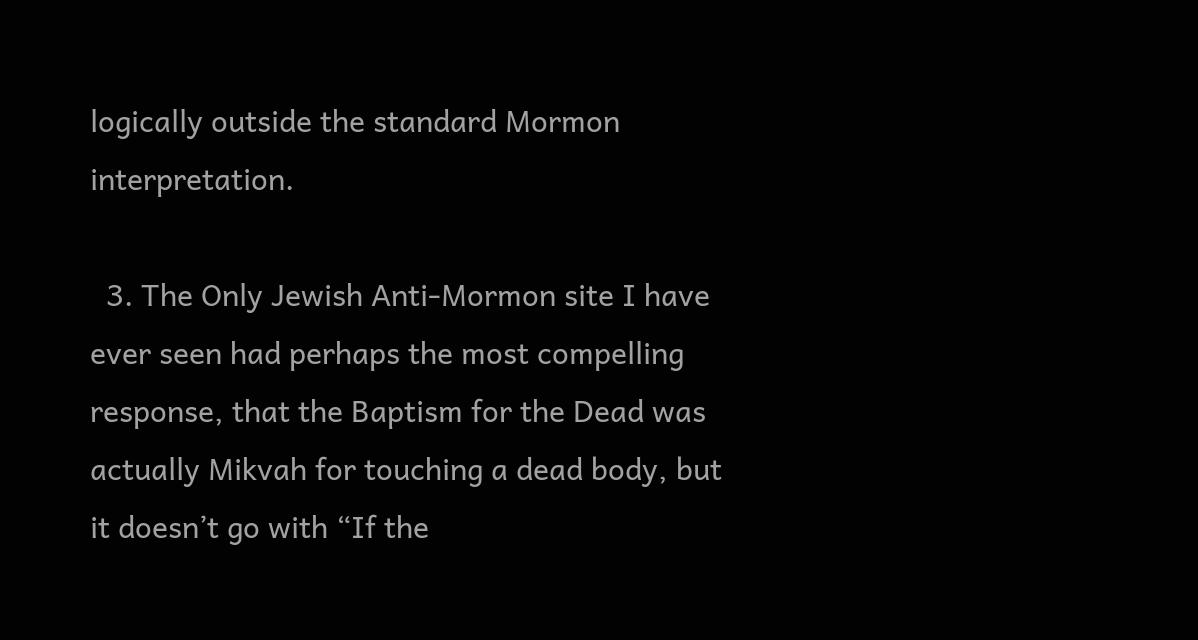logically outside the standard Mormon interpretation.

  3. The Only Jewish Anti-Mormon site I have ever seen had perhaps the most compelling response, that the Baptism for the Dead was actually Mikvah for touching a dead body, but it doesn’t go with “If the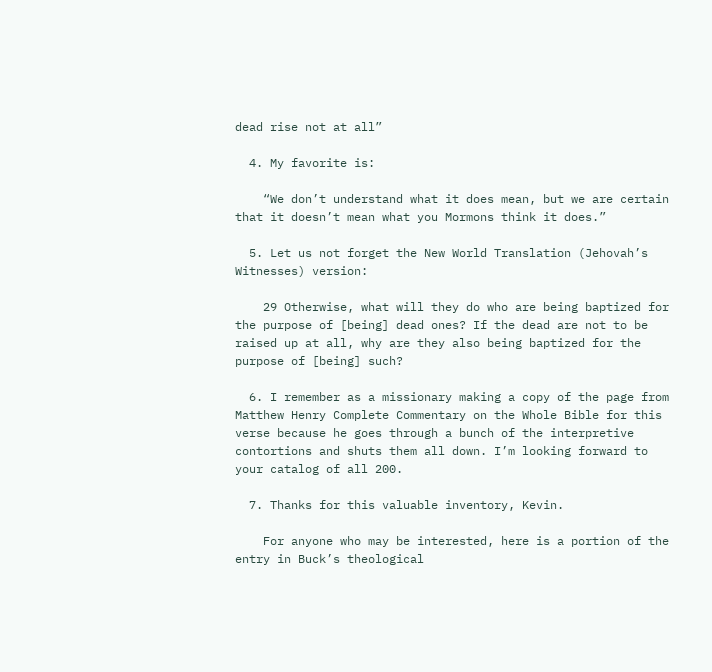dead rise not at all”

  4. My favorite is:

    “We don’t understand what it does mean, but we are certain that it doesn’t mean what you Mormons think it does.”

  5. Let us not forget the New World Translation (Jehovah’s Witnesses) version:

    29 Otherwise, what will they do who are being baptized for the purpose of [being] dead ones? If the dead are not to be raised up at all, why are they also being baptized for the purpose of [being] such?

  6. I remember as a missionary making a copy of the page from Matthew Henry Complete Commentary on the Whole Bible for this verse because he goes through a bunch of the interpretive contortions and shuts them all down. I’m looking forward to your catalog of all 200.

  7. Thanks for this valuable inventory, Kevin.

    For anyone who may be interested, here is a portion of the entry in Buck’s theological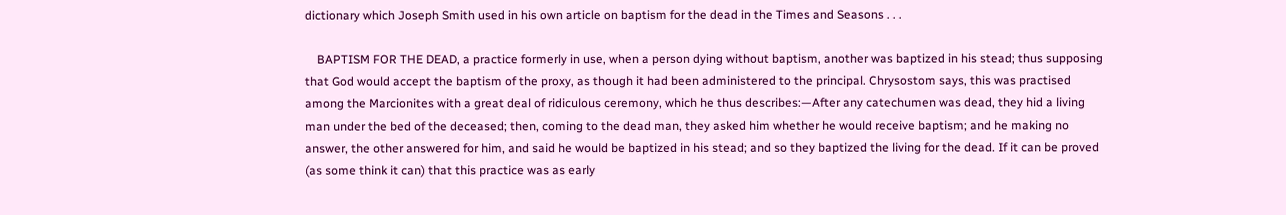dictionary which Joseph Smith used in his own article on baptism for the dead in the Times and Seasons . . .

    BAPTISM FOR THE DEAD, a practice formerly in use, when a person dying without baptism, another was baptized in his stead; thus supposing that God would accept the baptism of the proxy, as though it had been administered to the principal. Chrysostom says, this was practised among the Marcionites with a great deal of ridiculous ceremony, which he thus describes:—After any catechumen was dead, they hid a living man under the bed of the deceased; then, coming to the dead man, they asked him whether he would receive baptism; and he making no answer, the other answered for him, and said he would be baptized in his stead; and so they baptized the living for the dead. If it can be proved (as some think it can) that this practice was as early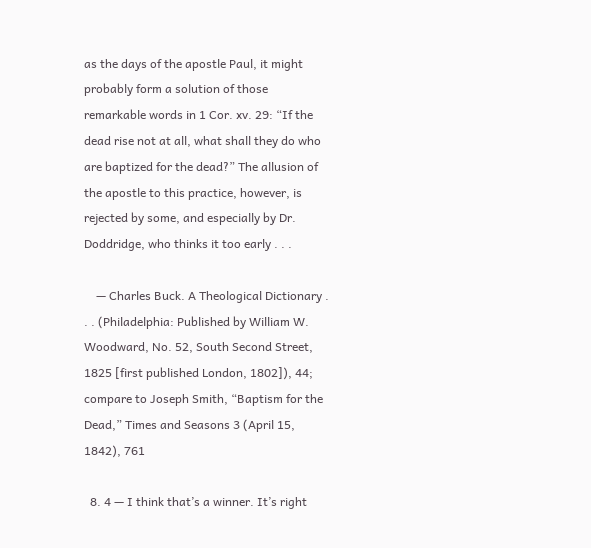as the days of the apostle Paul, it might probably form a solution of those remarkable words in 1 Cor. xv. 29: “If the dead rise not at all, what shall they do who are baptized for the dead?” The allusion of the apostle to this practice, however, is rejected by some, and especially by Dr. Doddridge, who thinks it too early . . .

    — Charles Buck. A Theological Dictionary . . . (Philadelphia: Published by William W. Woodward, No. 52, South Second Street, 1825 [first published London, 1802]), 44; compare to Joseph Smith, “Baptism for the Dead,” Times and Seasons 3 (April 15, 1842), 761

  8. 4 — I think that’s a winner. It’s right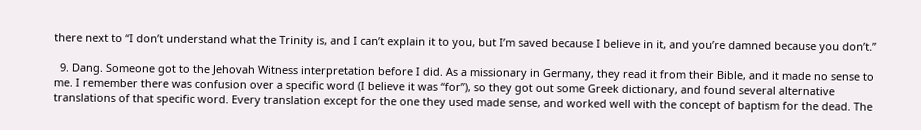there next to “I don’t understand what the Trinity is, and I can’t explain it to you, but I’m saved because I believe in it, and you’re damned because you don’t.”

  9. Dang. Someone got to the Jehovah Witness interpretation before I did. As a missionary in Germany, they read it from their Bible, and it made no sense to me. I remember there was confusion over a specific word (I believe it was “for”), so they got out some Greek dictionary, and found several alternative translations of that specific word. Every translation except for the one they used made sense, and worked well with the concept of baptism for the dead. The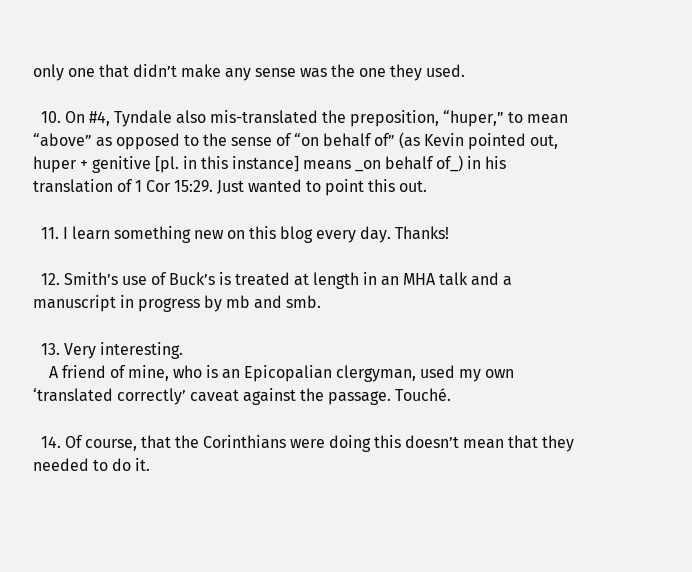only one that didn’t make any sense was the one they used.

  10. On #4, Tyndale also mis-translated the preposition, “huper,” to mean “above” as opposed to the sense of “on behalf of” (as Kevin pointed out, huper + genitive [pl. in this instance] means _on behalf of_) in his translation of 1 Cor 15:29. Just wanted to point this out.

  11. I learn something new on this blog every day. Thanks!

  12. Smith’s use of Buck’s is treated at length in an MHA talk and a manuscript in progress by mb and smb.

  13. Very interesting.
    A friend of mine, who is an Epicopalian clergyman, used my own ‘translated correctly’ caveat against the passage. Touché.

  14. Of course, that the Corinthians were doing this doesn’t mean that they needed to do it.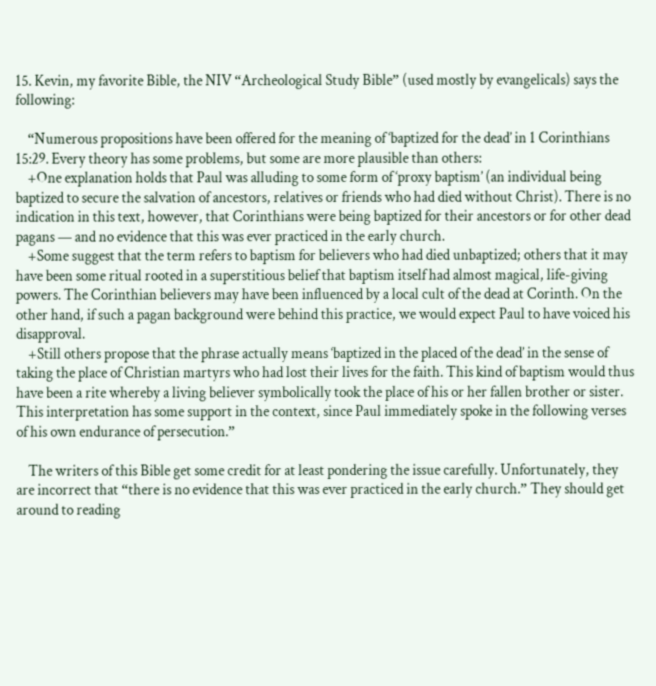15. Kevin, my favorite Bible, the NIV “Archeological Study Bible” (used mostly by evangelicals) says the following:

    “Numerous propositions have been offered for the meaning of ‘baptized for the dead’ in 1 Corinthians 15:29. Every theory has some problems, but some are more plausible than others:
    +One explanation holds that Paul was alluding to some form of ‘proxy baptism’ (an individual being baptized to secure the salvation of ancestors, relatives or friends who had died without Christ). There is no indication in this text, however, that Corinthians were being baptized for their ancestors or for other dead pagans — and no evidence that this was ever practiced in the early church.
    +Some suggest that the term refers to baptism for believers who had died unbaptized; others that it may have been some ritual rooted in a superstitious belief that baptism itself had almost magical, life-giving powers. The Corinthian believers may have been influenced by a local cult of the dead at Corinth. On the other hand, if such a pagan background were behind this practice, we would expect Paul to have voiced his disapproval.
    +Still others propose that the phrase actually means ‘baptized in the placed of the dead’ in the sense of taking the place of Christian martyrs who had lost their lives for the faith. This kind of baptism would thus have been a rite whereby a living believer symbolically took the place of his or her fallen brother or sister. This interpretation has some support in the context, since Paul immediately spoke in the following verses of his own endurance of persecution.”

    The writers of this Bible get some credit for at least pondering the issue carefully. Unfortunately, they are incorrect that “there is no evidence that this was ever practiced in the early church.” They should get around to reading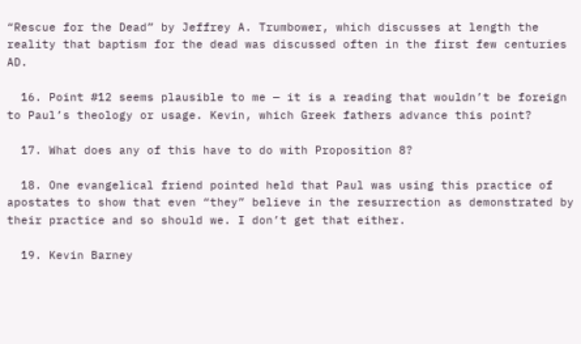“Rescue for the Dead” by Jeffrey A. Trumbower, which discusses at length the reality that baptism for the dead was discussed often in the first few centuries AD.

  16. Point #12 seems plausible to me — it is a reading that wouldn’t be foreign to Paul’s theology or usage. Kevin, which Greek fathers advance this point?

  17. What does any of this have to do with Proposition 8?

  18. One evangelical friend pointed held that Paul was using this practice of apostates to show that even “they” believe in the resurrection as demonstrated by their practice and so should we. I don’t get that either.

  19. Kevin Barney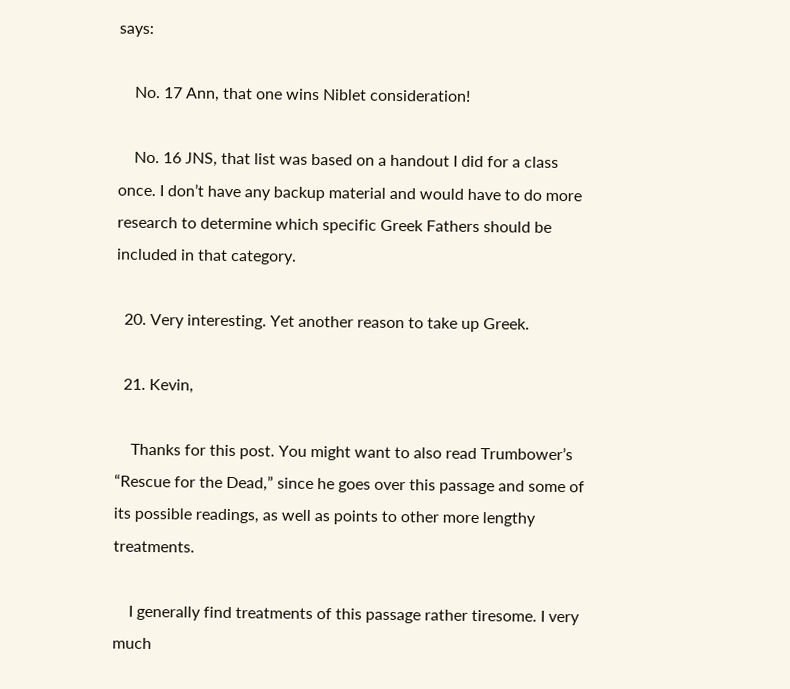says:

    No. 17 Ann, that one wins Niblet consideration!

    No. 16 JNS, that list was based on a handout I did for a class once. I don’t have any backup material and would have to do more research to determine which specific Greek Fathers should be included in that category.

  20. Very interesting. Yet another reason to take up Greek.

  21. Kevin,

    Thanks for this post. You might want to also read Trumbower’s “Rescue for the Dead,” since he goes over this passage and some of its possible readings, as well as points to other more lengthy treatments.

    I generally find treatments of this passage rather tiresome. I very much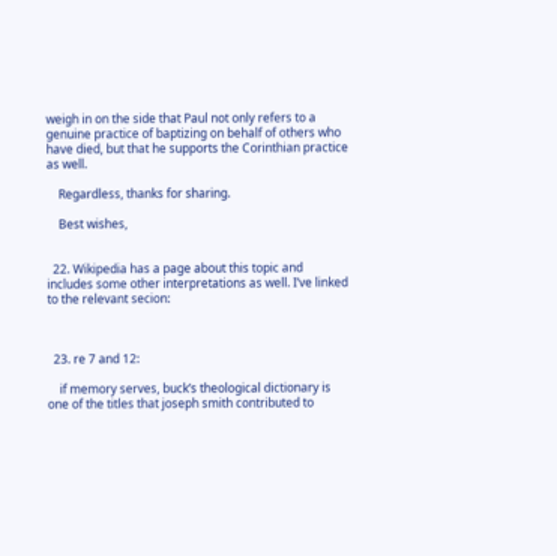weigh in on the side that Paul not only refers to a genuine practice of baptizing on behalf of others who have died, but that he supports the Corinthian practice as well.

    Regardless, thanks for sharing.

    Best wishes,


  22. Wikipedia has a page about this topic and includes some other interpretations as well. I’ve linked to the relevant secion:



  23. re 7 and 12:

    if memory serves, buck’s theological dictionary is one of the titles that joseph smith contributed to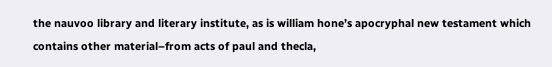the nauvoo library and literary institute, as is william hone’s apocryphal new testament which contains other material–from acts of paul and thecla,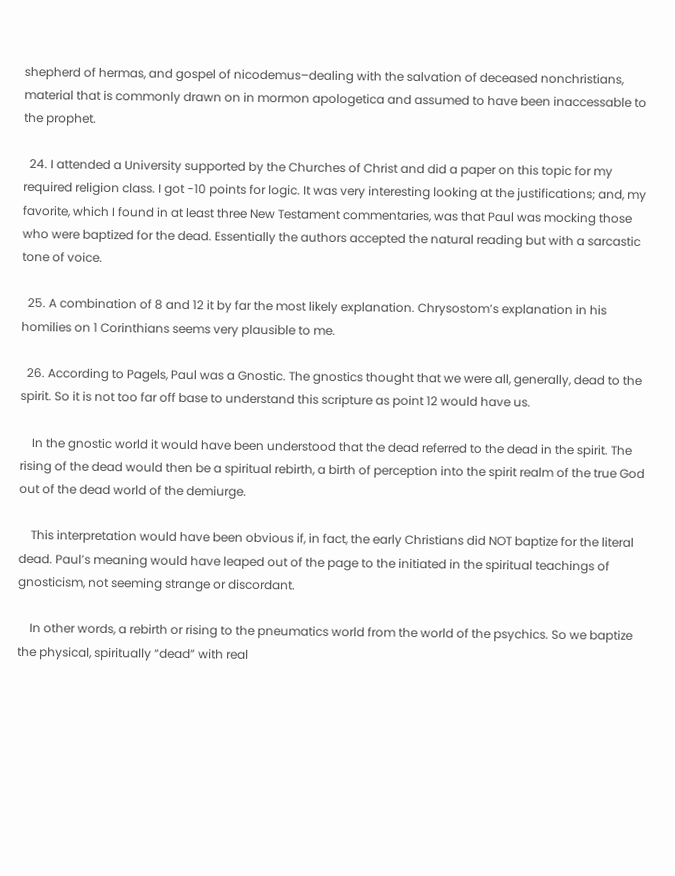shepherd of hermas, and gospel of nicodemus–dealing with the salvation of deceased nonchristians, material that is commonly drawn on in mormon apologetica and assumed to have been inaccessable to the prophet.

  24. I attended a University supported by the Churches of Christ and did a paper on this topic for my required religion class. I got -10 points for logic. It was very interesting looking at the justifications; and, my favorite, which I found in at least three New Testament commentaries, was that Paul was mocking those who were baptized for the dead. Essentially the authors accepted the natural reading but with a sarcastic tone of voice.

  25. A combination of 8 and 12 it by far the most likely explanation. Chrysostom’s explanation in his homilies on 1 Corinthians seems very plausible to me.

  26. According to Pagels, Paul was a Gnostic. The gnostics thought that we were all, generally, dead to the spirit. So it is not too far off base to understand this scripture as point 12 would have us.

    In the gnostic world it would have been understood that the dead referred to the dead in the spirit. The rising of the dead would then be a spiritual rebirth, a birth of perception into the spirit realm of the true God out of the dead world of the demiurge.

    This interpretation would have been obvious if, in fact, the early Christians did NOT baptize for the literal dead. Paul’s meaning would have leaped out of the page to the initiated in the spiritual teachings of gnosticism, not seeming strange or discordant.

    In other words, a rebirth or rising to the pneumatics world from the world of the psychics. So we baptize the physical, spiritually “dead” with real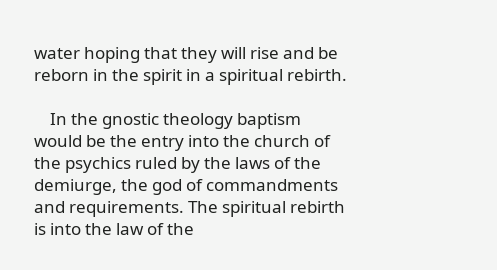water hoping that they will rise and be reborn in the spirit in a spiritual rebirth.

    In the gnostic theology baptism would be the entry into the church of the psychics ruled by the laws of the demiurge, the god of commandments and requirements. The spiritual rebirth is into the law of the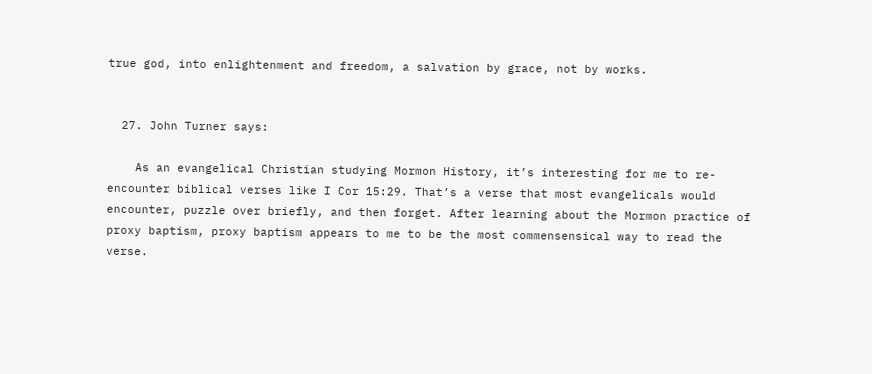true god, into enlightenment and freedom, a salvation by grace, not by works.


  27. John Turner says:

    As an evangelical Christian studying Mormon History, it’s interesting for me to re-encounter biblical verses like I Cor 15:29. That’s a verse that most evangelicals would encounter, puzzle over briefly, and then forget. After learning about the Mormon practice of proxy baptism, proxy baptism appears to me to be the most commensensical way to read the verse.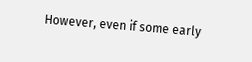However, even if some early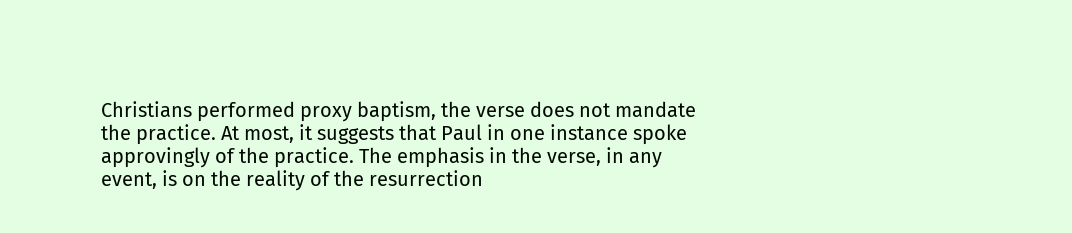Christians performed proxy baptism, the verse does not mandate the practice. At most, it suggests that Paul in one instance spoke approvingly of the practice. The emphasis in the verse, in any event, is on the reality of the resurrection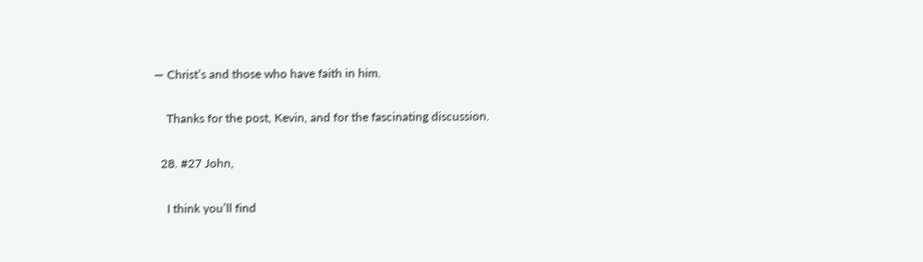— Christ’s and those who have faith in him.

    Thanks for the post, Kevin, and for the fascinating discussion.

  28. #27 John,

    I think you’ll find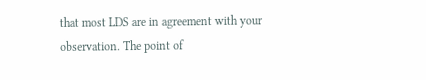that most LDS are in agreement with your observation. The point of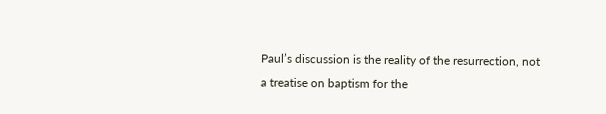Paul’s discussion is the reality of the resurrection, not a treatise on baptism for the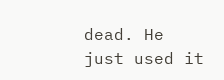dead. He just used it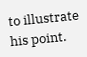to illustrate his point.